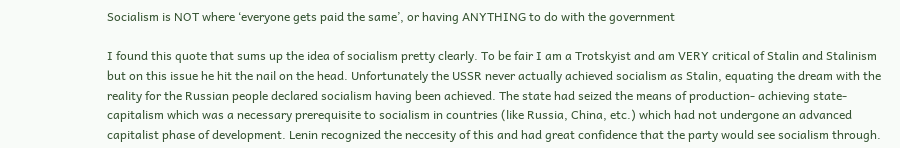Socialism is NOT where ‘everyone gets paid the same’, or having ANYTHING to do with the government

I found this quote that sums up the idea of socialism pretty clearly. To be fair I am a Trotskyist and am VERY critical of Stalin and Stalinism but on this issue he hit the nail on the head. Unfortunately the USSR never actually achieved socialism as Stalin, equating the dream with the reality for the Russian people declared socialism having been achieved. The state had seized the means of production- achieving state-capitalism which was a necessary prerequisite to socialism in countries (like Russia, China, etc.) which had not undergone an advanced capitalist phase of development. Lenin recognized the neccesity of this and had great confidence that the party would see socialism through.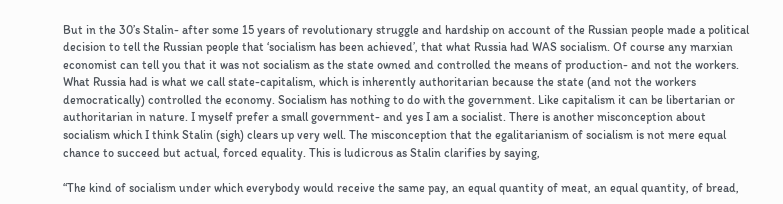But in the 30’s Stalin- after some 15 years of revolutionary struggle and hardship on account of the Russian people made a political decision to tell the Russian people that ‘socialism has been achieved’, that what Russia had WAS socialism. Of course any marxian economist can tell you that it was not socialism as the state owned and controlled the means of production- and not the workers. What Russia had is what we call state-capitalism, which is inherently authoritarian because the state (and not the workers democratically) controlled the economy. Socialism has nothing to do with the government. Like capitalism it can be libertarian or authoritarian in nature. I myself prefer a small government- and yes I am a socialist. There is another misconception about socialism which I think Stalin (sigh) clears up very well. The misconception that the egalitarianism of socialism is not mere equal chance to succeed but actual, forced equality. This is ludicrous as Stalin clarifies by saying,

“The kind of socialism under which everybody would receive the same pay, an equal quantity of meat, an equal quantity, of bread,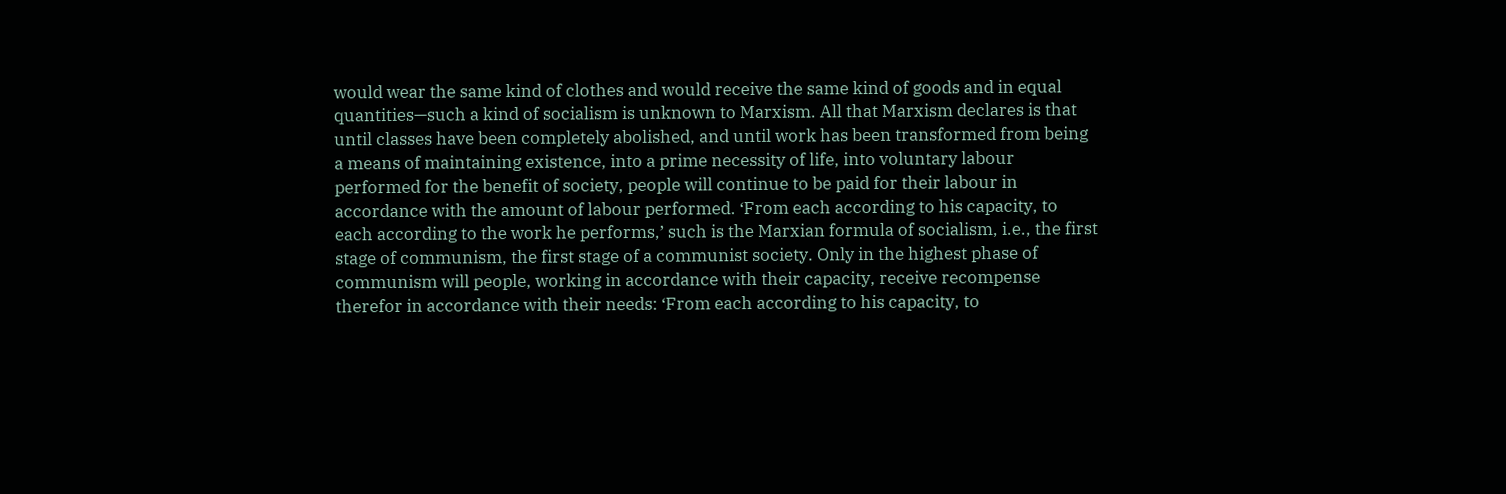would wear the same kind of clothes and would receive the same kind of goods and in equal quantities—such a kind of socialism is unknown to Marxism. All that Marxism declares is that until classes have been completely abolished, and until work has been transformed from being a means of maintaining existence, into a prime necessity of life, into voluntary labour performed for the benefit of society, people will continue to be paid for their labour in accordance with the amount of labour performed. ‘From each according to his capacity, to each according to the work he performs,’ such is the Marxian formula of socialism, i.e., the first stage of communism, the first stage of a communist society. Only in the highest phase of communism will people, working in accordance with their capacity, receive recompense therefor in accordance with their needs: ‘From each according to his capacity, to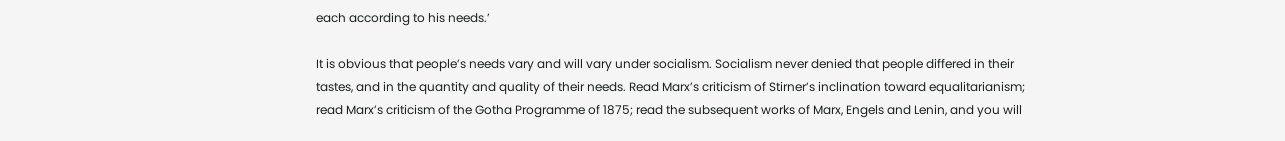each according to his needs.’

It is obvious that people’s needs vary and will vary under socialism. Socialism never denied that people differed in their tastes, and in the quantity and quality of their needs. Read Marx’s criticism of Stirner’s inclination toward equalitarianism; read Marx’s criticism of the Gotha Programme of 1875; read the subsequent works of Marx, Engels and Lenin, and you will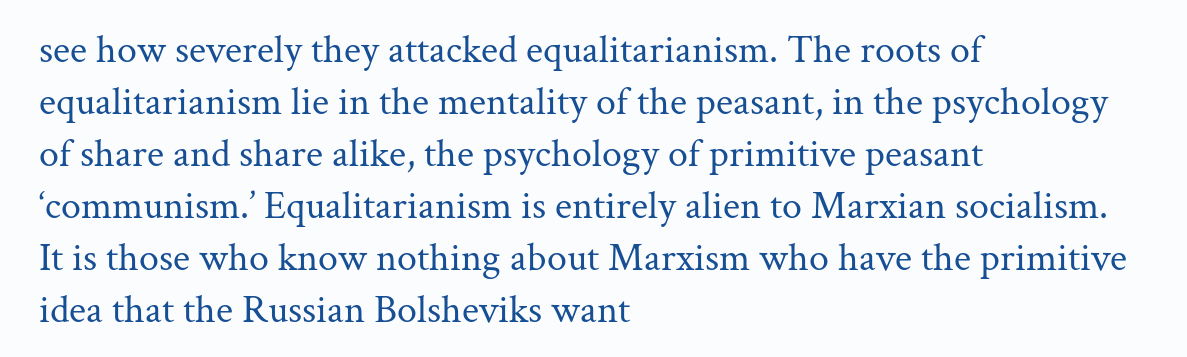see how severely they attacked equalitarianism. The roots of equalitarianism lie in the mentality of the peasant, in the psychology of share and share alike, the psychology of primitive peasant ‘communism.’ Equalitarianism is entirely alien to Marxian socialism. It is those who know nothing about Marxism who have the primitive idea that the Russian Bolsheviks want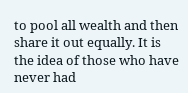to pool all wealth and then share it out equally. It is the idea of those who have never had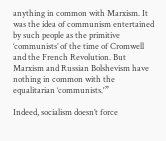anything in common with Marxism. It was the idea of communism entertained by such people as the primitive ‘communists’ of the time of Cromwell and the French Revolution. But Marxism and Russian Bolshevism have nothing in common with the equalitarian ‘communists.'”

Indeed, socialism doesn’t force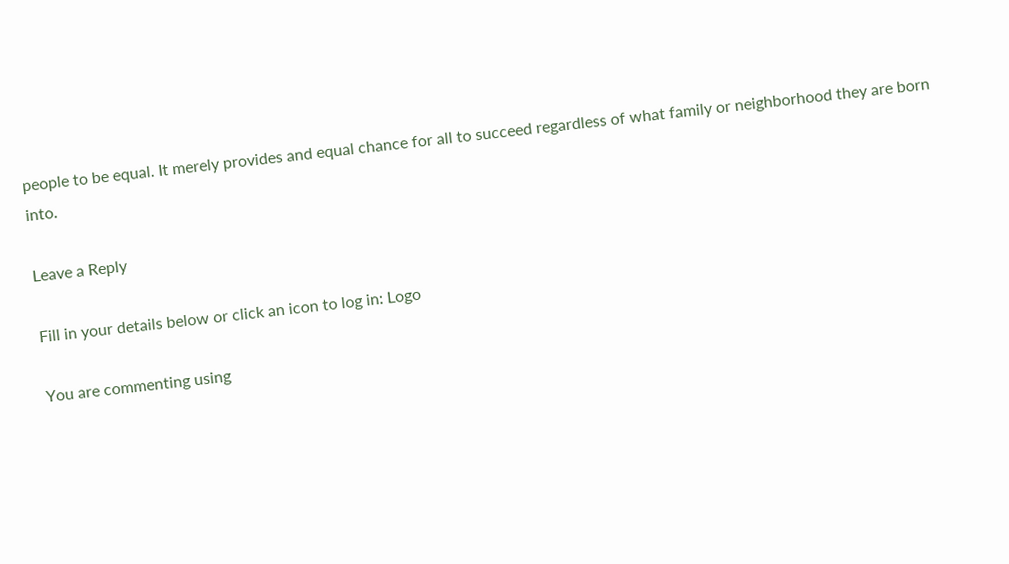people to be equal. It merely provides and equal chance for all to succeed regardless of what family or neighborhood they are born into.

Leave a Reply

Fill in your details below or click an icon to log in: Logo

You are commenting using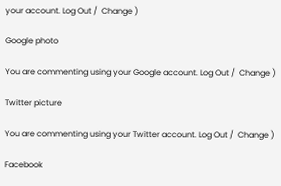your account. Log Out /  Change )

Google photo

You are commenting using your Google account. Log Out /  Change )

Twitter picture

You are commenting using your Twitter account. Log Out /  Change )

Facebook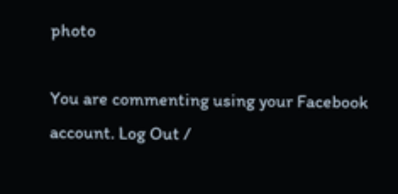photo

You are commenting using your Facebook account. Log Out /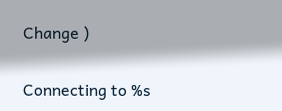Change )

Connecting to %s